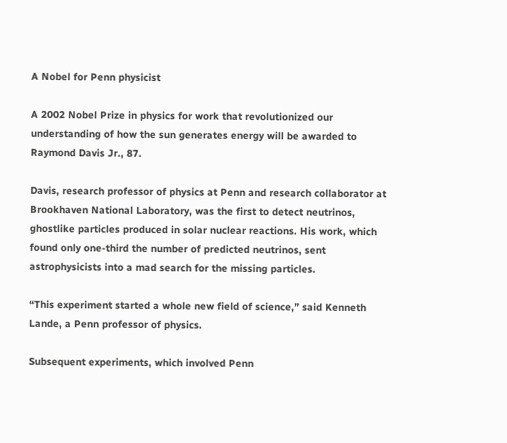A Nobel for Penn physicist

A 2002 Nobel Prize in physics for work that revolutionized our understanding of how the sun generates energy will be awarded to Raymond Davis Jr., 87.

Davis, research professor of physics at Penn and research collaborator at Brookhaven National Laboratory, was the first to detect neutrinos, ghostlike particles produced in solar nuclear reactions. His work, which found only one-third the number of predicted neutrinos, sent astrophysicists into a mad search for the missing particles.

“This experiment started a whole new field of science,” said Kenneth Lande, a Penn professor of physics.

Subsequent experiments, which involved Penn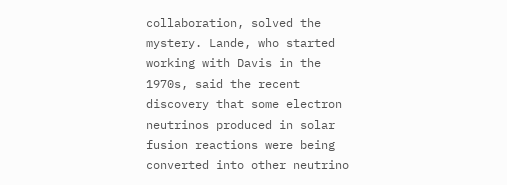collaboration, solved the mystery. Lande, who started working with Davis in the 1970s, said the recent discovery that some electron neutrinos produced in solar fusion reactions were being converted into other neutrino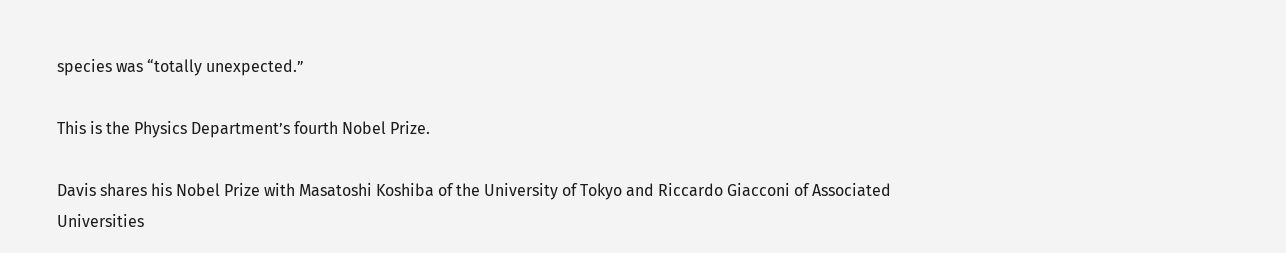species was “totally unexpected.”

This is the Physics Department’s fourth Nobel Prize.

Davis shares his Nobel Prize with Masatoshi Koshiba of the University of Tokyo and Riccardo Giacconi of Associated Universities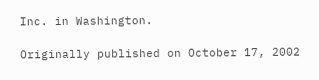Inc. in Washington.

Originally published on October 17, 2002